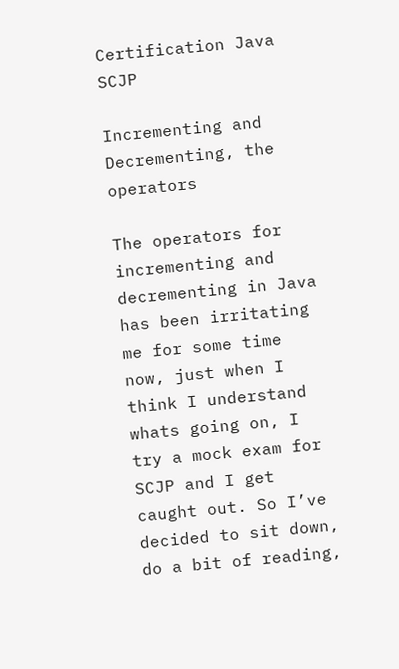Certification Java SCJP

Incrementing and Decrementing, the operators

The operators for incrementing and decrementing in Java has been irritating me for some time now, just when I think I understand whats going on, I try a mock exam for SCJP and I get caught out. So I’ve decided to sit down, do a bit of reading,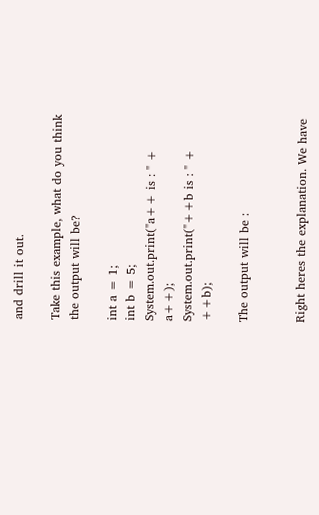and drill it out.

Take this example, what do you think the output will be?

int a = 1;
int b = 5;
System.out.print("a++ is : " + a++);
System.out.print("++b is : " + ++b);

The output will be :


Right heres the explanation. We have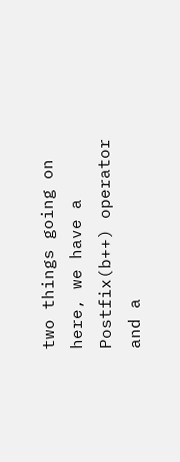two things going on here, we have a Postfix(b++) operator and a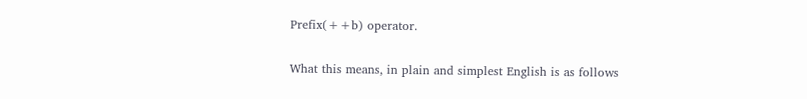Prefix(++b) operator.

What this means, in plain and simplest English is as follows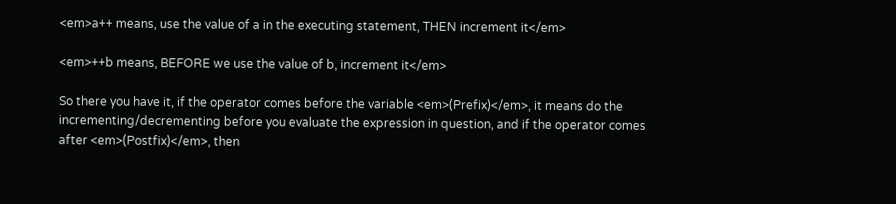<em>a++ means, use the value of a in the executing statement, THEN increment it</em>

<em>++b means, BEFORE we use the value of b, increment it</em>

So there you have it, if the operator comes before the variable <em>(Prefix)</em>, it means do the incrementing/decrementing before you evaluate the expression in question, and if the operator comes after <em>(Postfix)</em>, then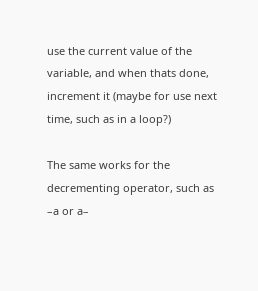use the current value of the variable, and when thats done, increment it (maybe for use next time, such as in a loop?)

The same works for the decrementing operator, such as –a or a–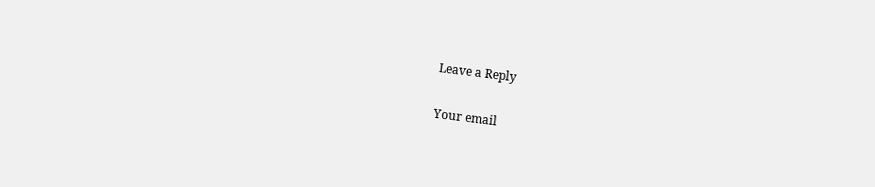Leave a Reply

Your email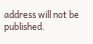address will not be published.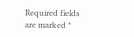Required fields are marked *